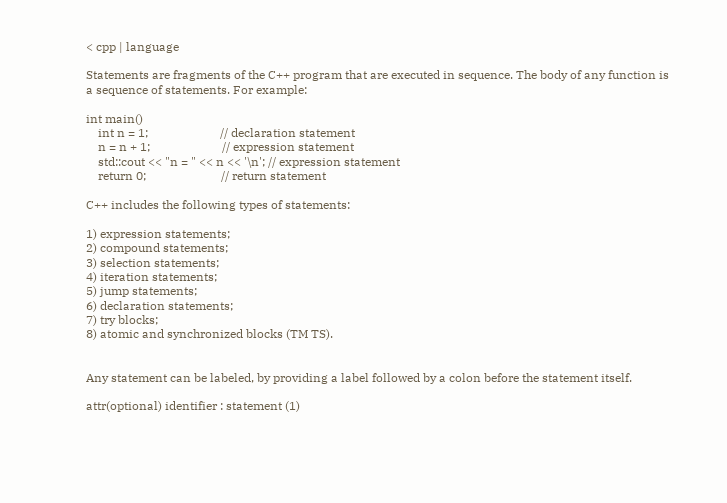< cpp | language

Statements are fragments of the C++ program that are executed in sequence. The body of any function is a sequence of statements. For example:

int main()
    int n = 1;                        // declaration statement
    n = n + 1;                        // expression statement
    std::cout << "n = " << n << '\n'; // expression statement
    return 0;                         // return statement

C++ includes the following types of statements:

1) expression statements;
2) compound statements;
3) selection statements;
4) iteration statements;
5) jump statements;
6) declaration statements;
7) try blocks;
8) atomic and synchronized blocks (TM TS).


Any statement can be labeled, by providing a label followed by a colon before the statement itself.

attr(optional) identifier : statement (1)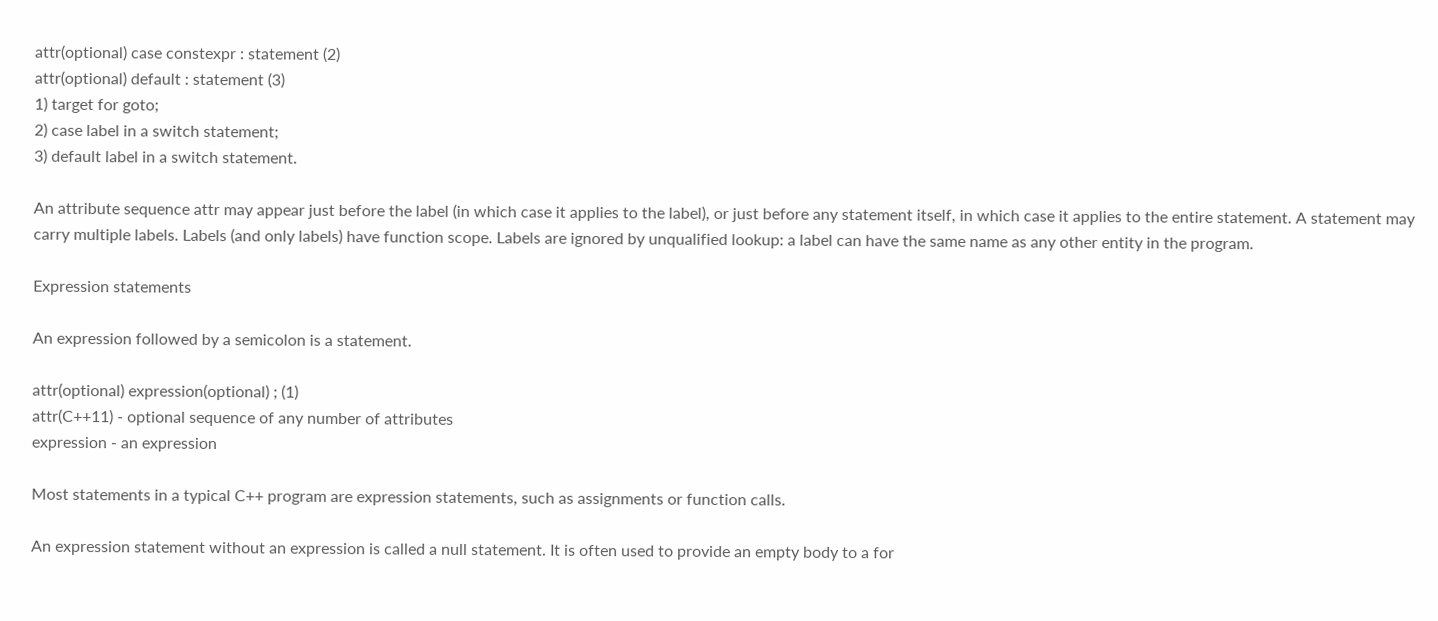attr(optional) case constexpr : statement (2)
attr(optional) default : statement (3)
1) target for goto;
2) case label in a switch statement;
3) default label in a switch statement.

An attribute sequence attr may appear just before the label (in which case it applies to the label), or just before any statement itself, in which case it applies to the entire statement. A statement may carry multiple labels. Labels (and only labels) have function scope. Labels are ignored by unqualified lookup: a label can have the same name as any other entity in the program.

Expression statements

An expression followed by a semicolon is a statement.

attr(optional) expression(optional) ; (1)
attr(C++11) - optional sequence of any number of attributes
expression - an expression

Most statements in a typical C++ program are expression statements, such as assignments or function calls.

An expression statement without an expression is called a null statement. It is often used to provide an empty body to a for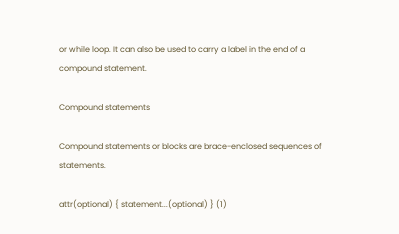or while loop. It can also be used to carry a label in the end of a compound statement.

Compound statements

Compound statements or blocks are brace-enclosed sequences of statements.

attr(optional) { statement...(optional) } (1)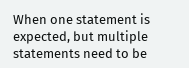When one statement is expected, but multiple statements need to be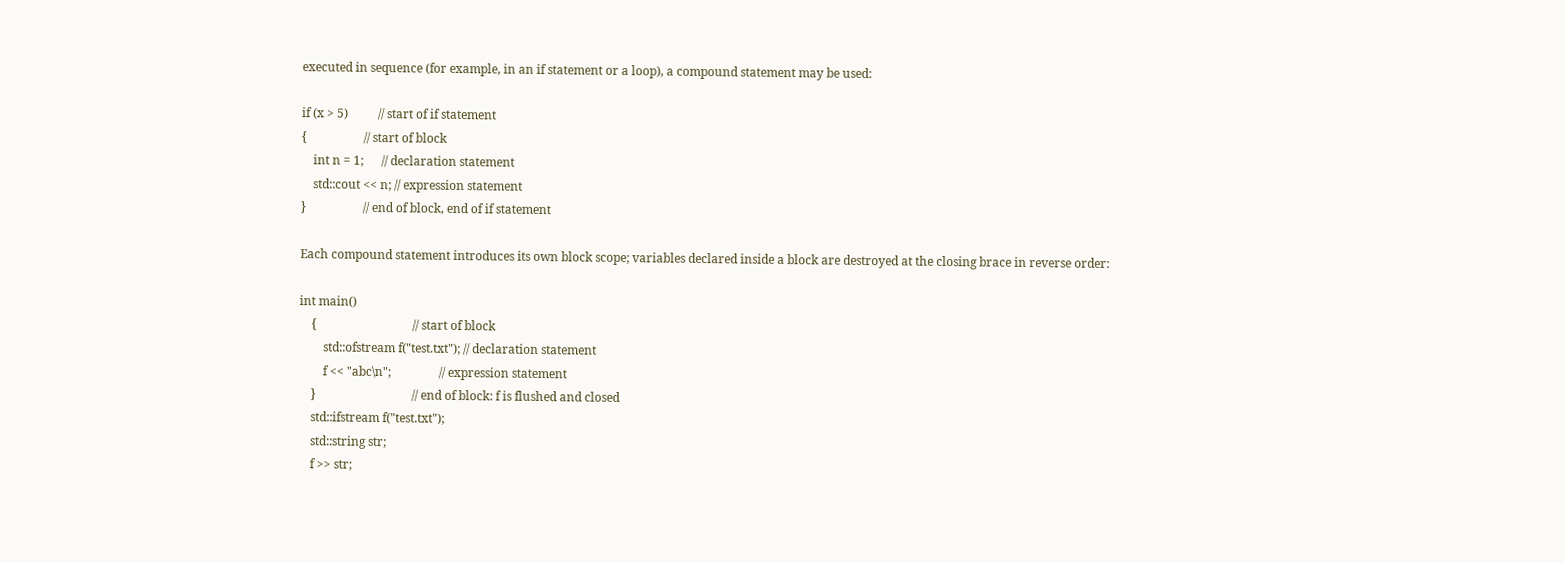executed in sequence (for example, in an if statement or a loop), a compound statement may be used:

if (x > 5)          // start of if statement
{                   // start of block
    int n = 1;      // declaration statement
    std::cout << n; // expression statement
}                   // end of block, end of if statement

Each compound statement introduces its own block scope; variables declared inside a block are destroyed at the closing brace in reverse order:

int main()
    {                                // start of block
        std::ofstream f("test.txt"); // declaration statement
        f << "abc\n";                // expression statement
    }                                // end of block: f is flushed and closed
    std::ifstream f("test.txt");
    std::string str;
    f >> str;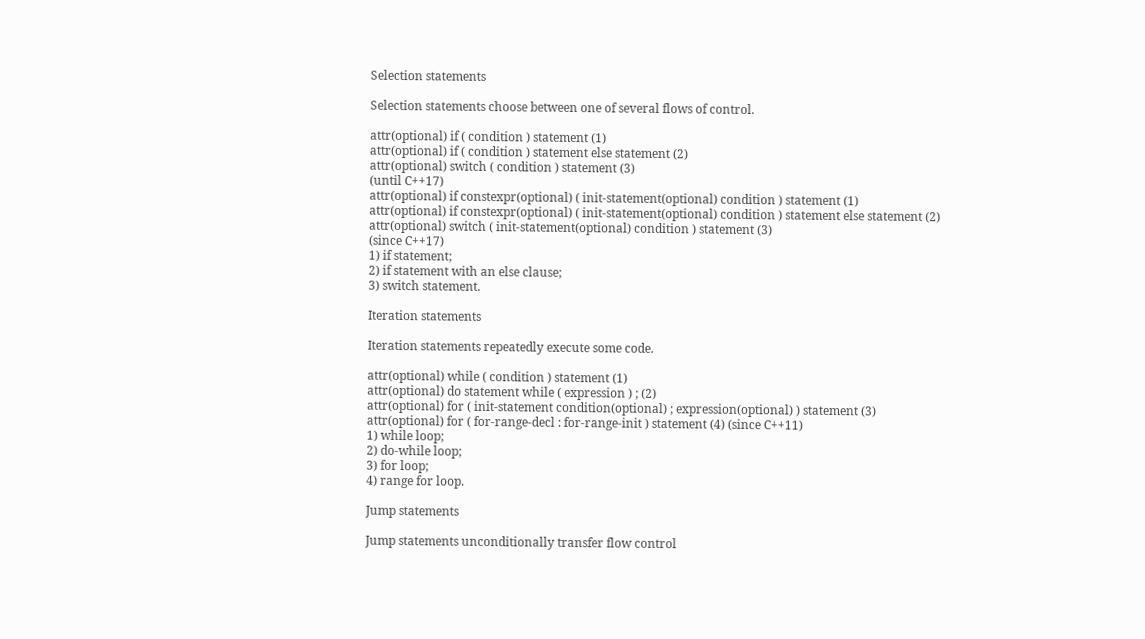Selection statements

Selection statements choose between one of several flows of control.

attr(optional) if ( condition ) statement (1)
attr(optional) if ( condition ) statement else statement (2)
attr(optional) switch ( condition ) statement (3)
(until C++17)
attr(optional) if constexpr(optional) ( init-statement(optional) condition ) statement (1)
attr(optional) if constexpr(optional) ( init-statement(optional) condition ) statement else statement (2)
attr(optional) switch ( init-statement(optional) condition ) statement (3)
(since C++17)
1) if statement;
2) if statement with an else clause;
3) switch statement.

Iteration statements

Iteration statements repeatedly execute some code.

attr(optional) while ( condition ) statement (1)
attr(optional) do statement while ( expression ) ; (2)
attr(optional) for ( init-statement condition(optional) ; expression(optional) ) statement (3)
attr(optional) for ( for-range-decl : for-range-init ) statement (4) (since C++11)
1) while loop;
2) do-while loop;
3) for loop;
4) range for loop.

Jump statements

Jump statements unconditionally transfer flow control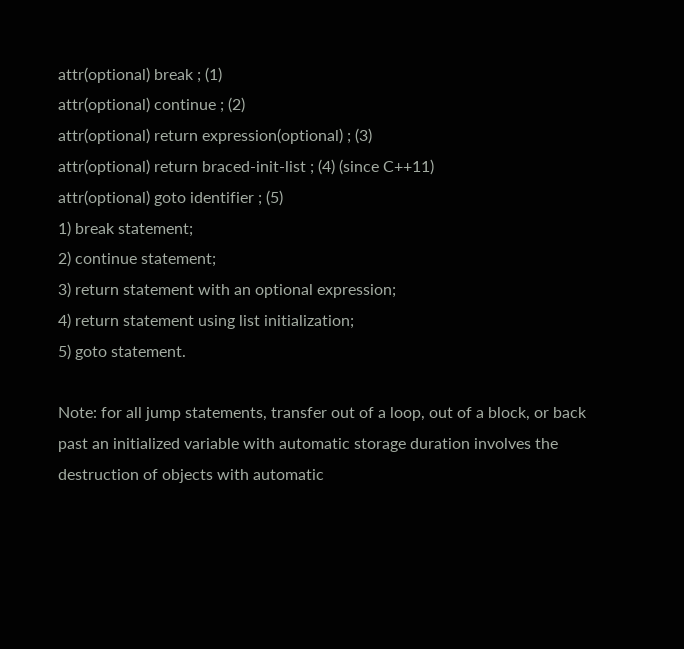attr(optional) break ; (1)
attr(optional) continue ; (2)
attr(optional) return expression(optional) ; (3)
attr(optional) return braced-init-list ; (4) (since C++11)
attr(optional) goto identifier ; (5)
1) break statement;
2) continue statement;
3) return statement with an optional expression;
4) return statement using list initialization;
5) goto statement.

Note: for all jump statements, transfer out of a loop, out of a block, or back past an initialized variable with automatic storage duration involves the destruction of objects with automatic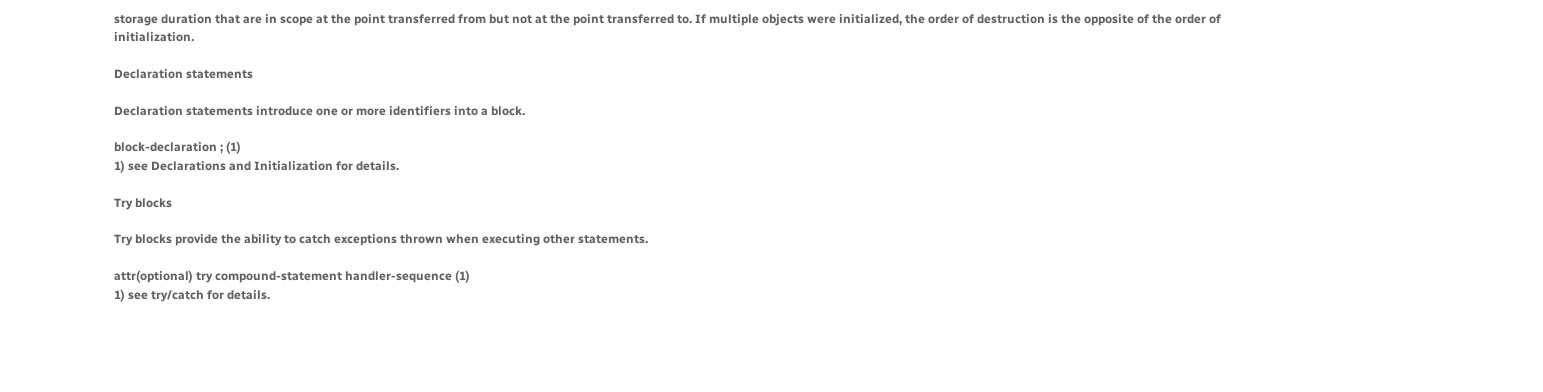storage duration that are in scope at the point transferred from but not at the point transferred to. If multiple objects were initialized, the order of destruction is the opposite of the order of initialization.

Declaration statements

Declaration statements introduce one or more identifiers into a block.

block-declaration ; (1)
1) see Declarations and Initialization for details.

Try blocks

Try blocks provide the ability to catch exceptions thrown when executing other statements.

attr(optional) try compound-statement handler-sequence (1)
1) see try/catch for details.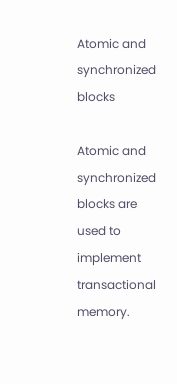Atomic and synchronized blocks

Atomic and synchronized blocks are used to implement transactional memory.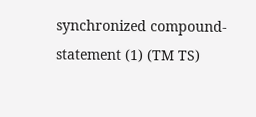synchronized compound-statement (1) (TM TS)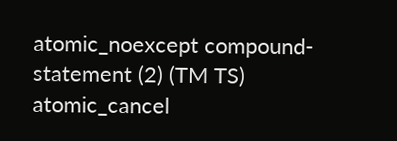atomic_noexcept compound-statement (2) (TM TS)
atomic_cancel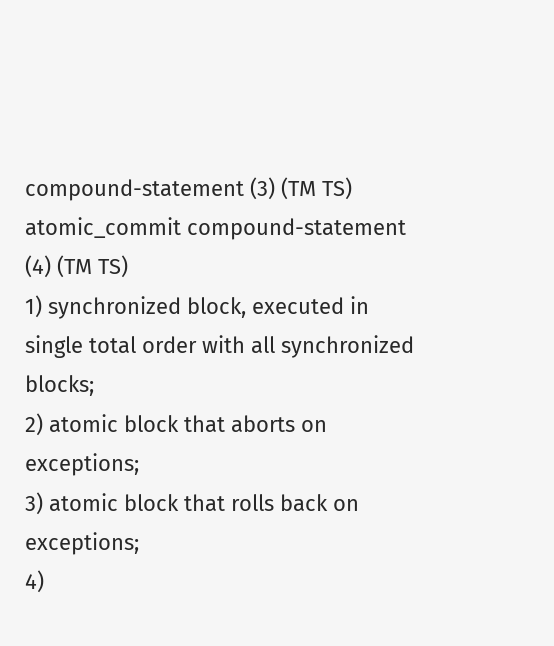compound-statement (3) (TM TS)
atomic_commit compound-statement (4) (TM TS)
1) synchronized block, executed in single total order with all synchronized blocks;
2) atomic block that aborts on exceptions;
3) atomic block that rolls back on exceptions;
4)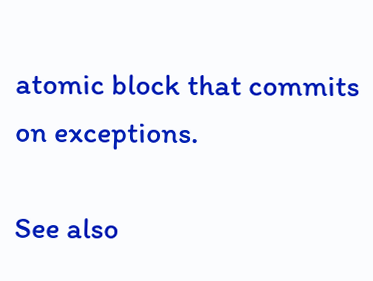atomic block that commits on exceptions.

See also